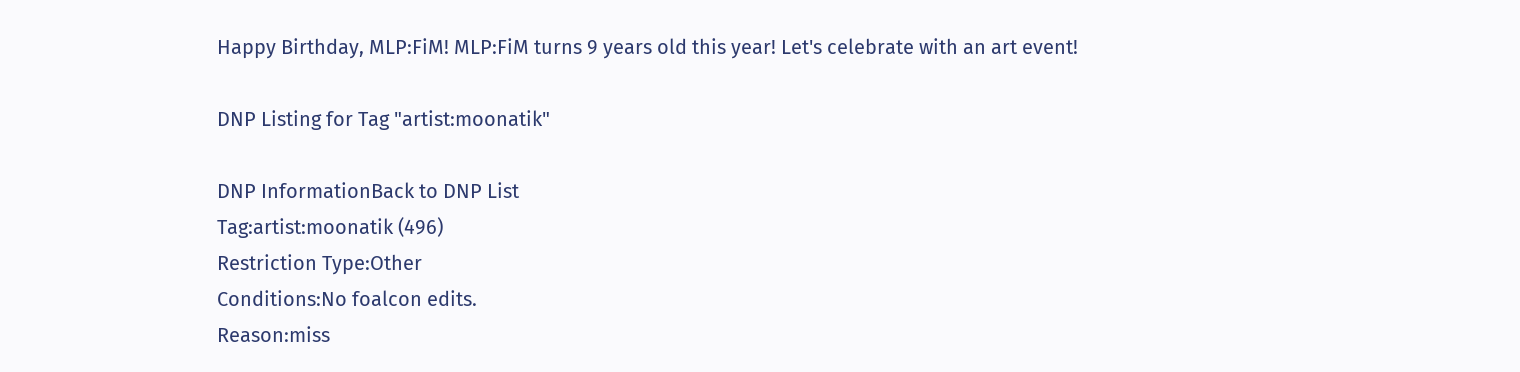Happy Birthday, MLP:FiM! MLP:FiM turns 9 years old this year! Let's celebrate with an art event!

DNP Listing for Tag "artist:moonatik"

DNP InformationBack to DNP List
Tag:artist:moonatik (496)
Restriction Type:Other
Conditions:No foalcon edits.
Reason:miss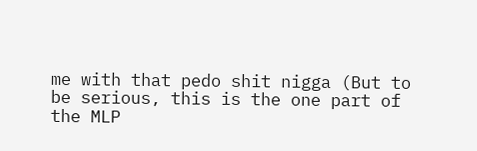me with that pedo shit nigga (But to be serious, this is the one part of the MLP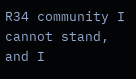R34 community I cannot stand, and I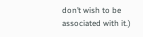don’t wish to be associated with it.)